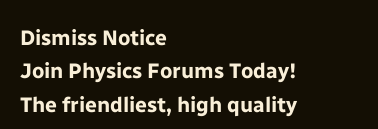Dismiss Notice
Join Physics Forums Today!
The friendliest, high quality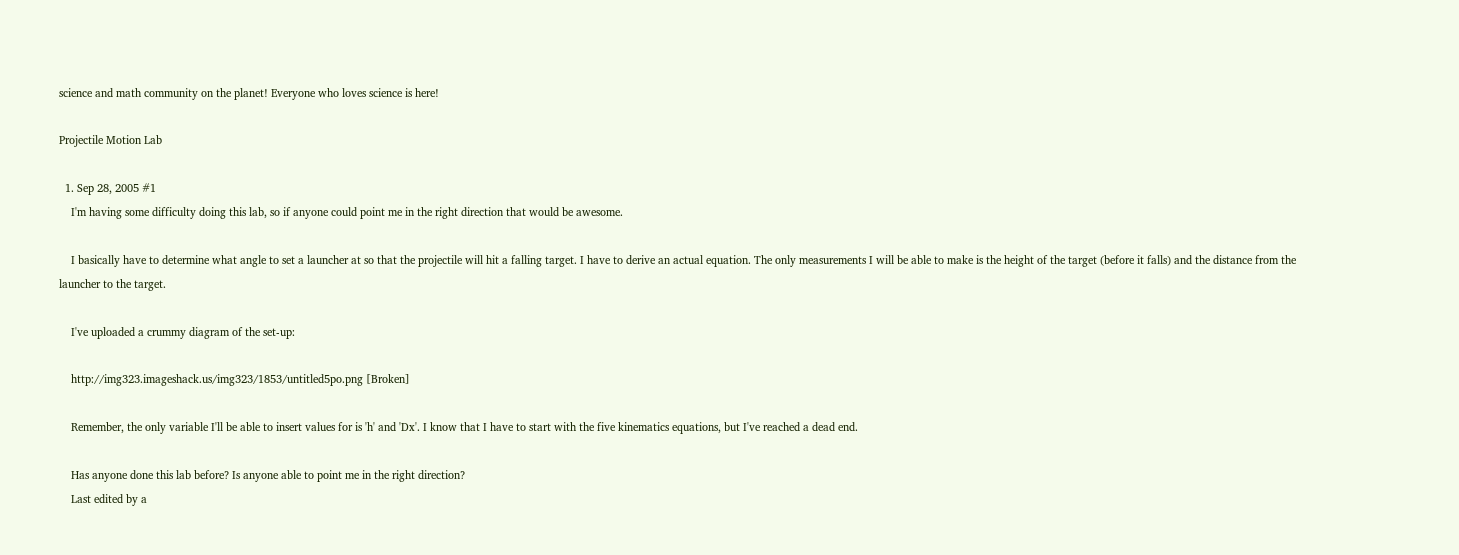science and math community on the planet! Everyone who loves science is here!

Projectile Motion Lab

  1. Sep 28, 2005 #1
    I'm having some difficulty doing this lab, so if anyone could point me in the right direction that would be awesome.

    I basically have to determine what angle to set a launcher at so that the projectile will hit a falling target. I have to derive an actual equation. The only measurements I will be able to make is the height of the target (before it falls) and the distance from the launcher to the target.

    I've uploaded a crummy diagram of the set-up:

    http://img323.imageshack.us/img323/1853/untitled5po.png [Broken]

    Remember, the only variable I'll be able to insert values for is 'h' and 'Dx'. I know that I have to start with the five kinematics equations, but I've reached a dead end.

    Has anyone done this lab before? Is anyone able to point me in the right direction?
    Last edited by a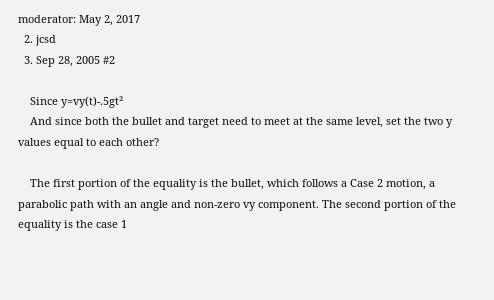moderator: May 2, 2017
  2. jcsd
  3. Sep 28, 2005 #2

    Since y=vy(t)-.5gt²
    And since both the bullet and target need to meet at the same level, set the two y values equal to each other?

    The first portion of the equality is the bullet, which follows a Case 2 motion, a parabolic path with an angle and non-zero vy component. The second portion of the equality is the case 1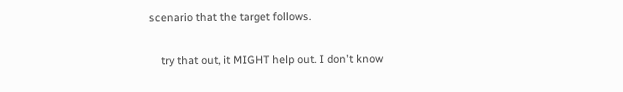scenario that the target follows.

    try that out, it MIGHT help out. I don't know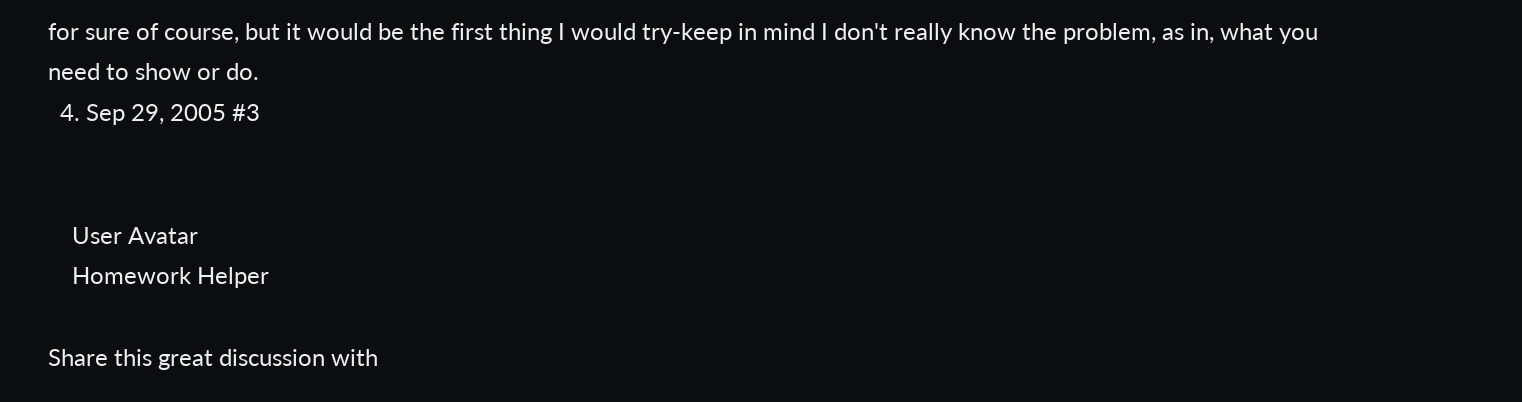for sure of course, but it would be the first thing I would try-keep in mind I don't really know the problem, as in, what you need to show or do.
  4. Sep 29, 2005 #3


    User Avatar
    Homework Helper

Share this great discussion with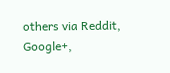others via Reddit, Google+,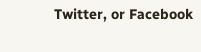Twitter, or Facebook